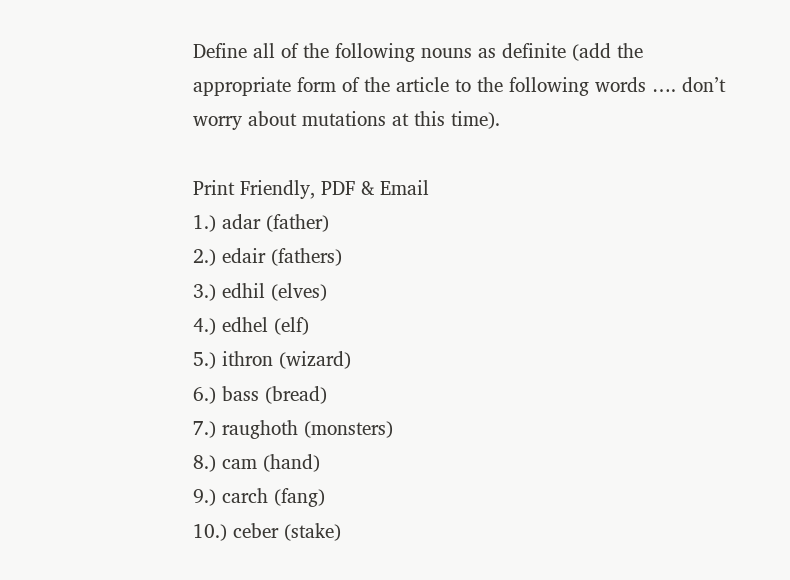Define all of the following nouns as definite (add the appropriate form of the article to the following words …. don’t worry about mutations at this time).

Print Friendly, PDF & Email
1.) adar (father)
2.) edair (fathers)
3.) edhil (elves)
4.) edhel (elf)
5.) ithron (wizard)
6.) bass (bread)
7.) raughoth (monsters)
8.) cam (hand)
9.) carch (fang)
10.) ceber (stake)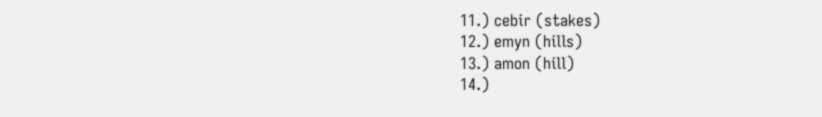11.) cebir (stakes)
12.) emyn (hills)
13.) amon (hill)
14.)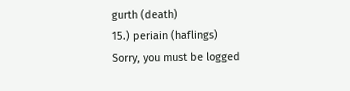gurth (death)
15.) periain (haflings)
Sorry, you must be logged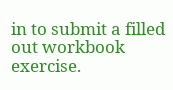in to submit a filled out workbook exercise.